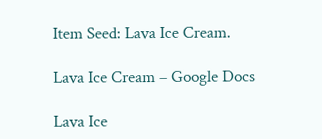Item Seed: Lava Ice Cream.

Lava Ice Cream – Google Docs

Lava Ice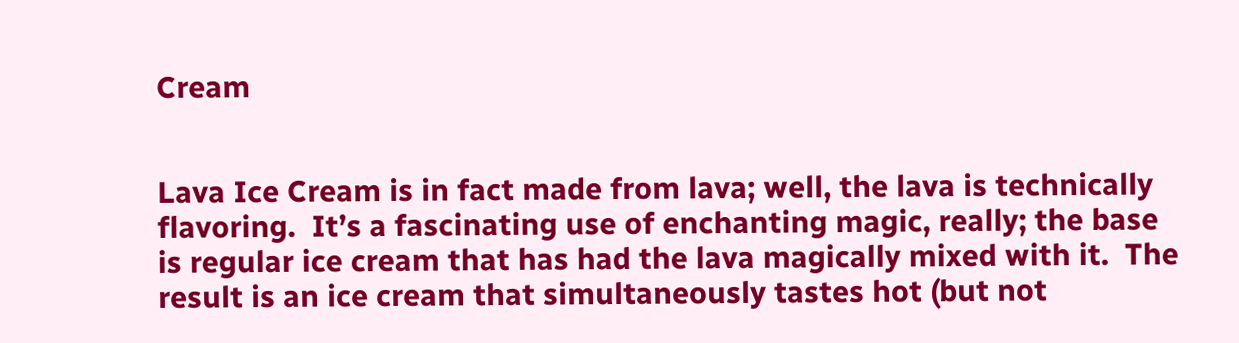Cream


Lava Ice Cream is in fact made from lava; well, the lava is technically flavoring.  It’s a fascinating use of enchanting magic, really; the base is regular ice cream that has had the lava magically mixed with it.  The result is an ice cream that simultaneously tastes hot (but not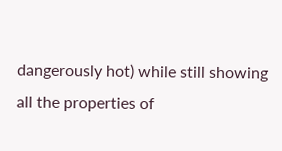dangerously hot) while still showing all the properties of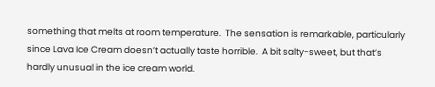something that melts at room temperature.  The sensation is remarkable, particularly since Lava Ice Cream doesn’t actually taste horrible.  A bit salty-sweet, but that’s hardly unusual in the ice cream world.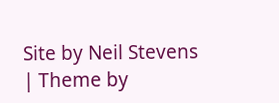Site by Neil Stevens | Theme by